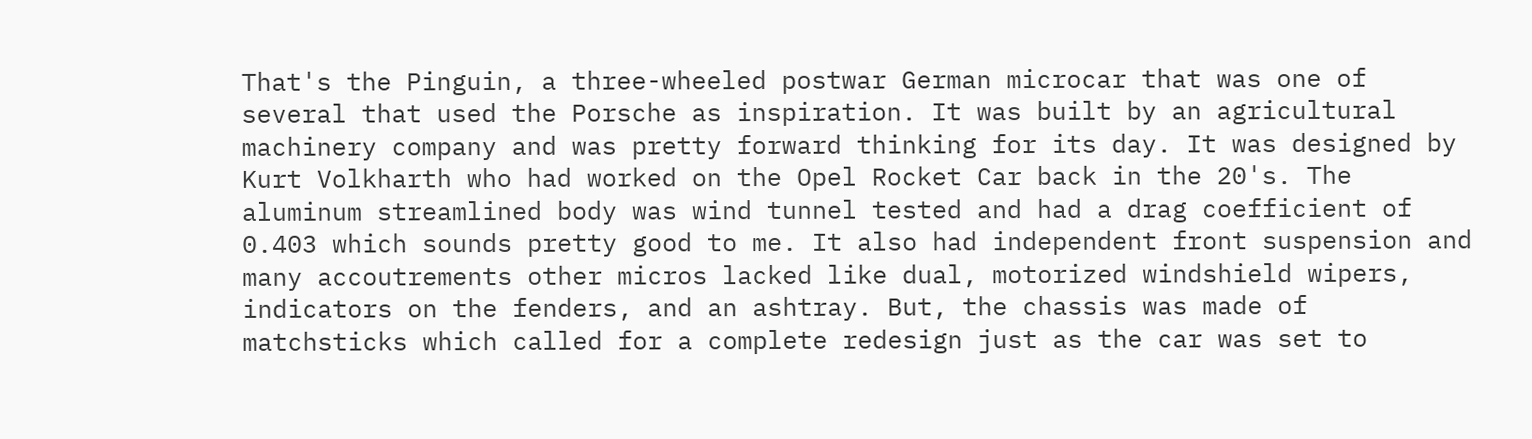That's the Pinguin, a three-wheeled postwar German microcar that was one of several that used the Porsche as inspiration. It was built by an agricultural machinery company and was pretty forward thinking for its day. It was designed by Kurt Volkharth who had worked on the Opel Rocket Car back in the 20's. The aluminum streamlined body was wind tunnel tested and had a drag coefficient of 0.403 which sounds pretty good to me. It also had independent front suspension and many accoutrements other micros lacked like dual, motorized windshield wipers, indicators on the fenders, and an ashtray. But, the chassis was made of matchsticks which called for a complete redesign just as the car was set to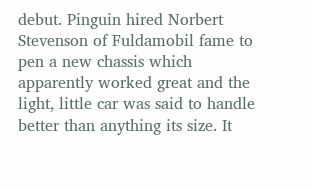debut. Pinguin hired Norbert Stevenson of Fuldamobil fame to pen a new chassis which apparently worked great and the light, little car was said to handle better than anything its size. It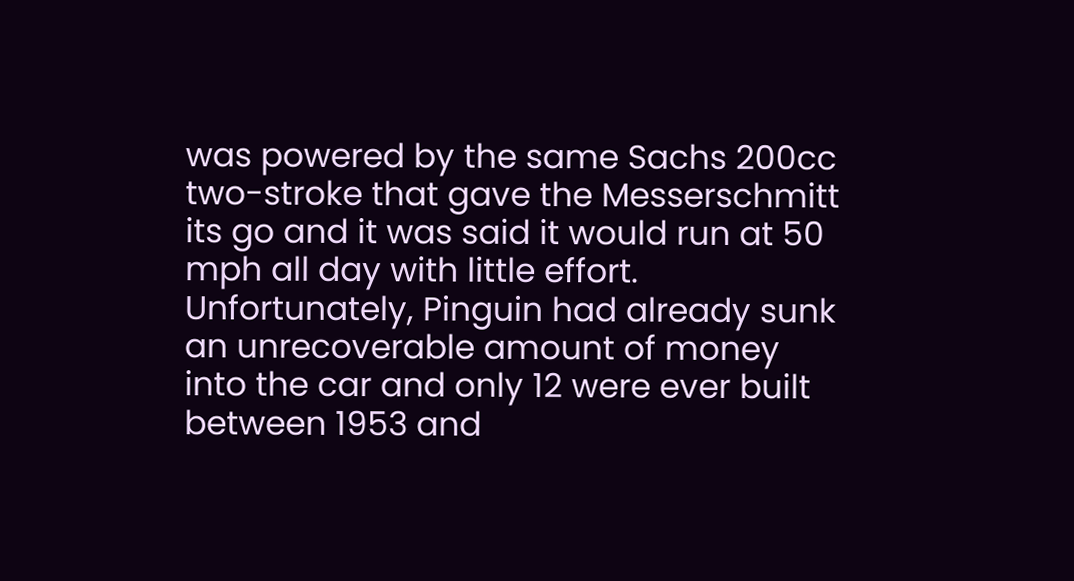was powered by the same Sachs 200cc two-stroke that gave the Messerschmitt its go and it was said it would run at 50 mph all day with little effort. Unfortunately, Pinguin had already sunk an unrecoverable amount of money into the car and only 12 were ever built between 1953 and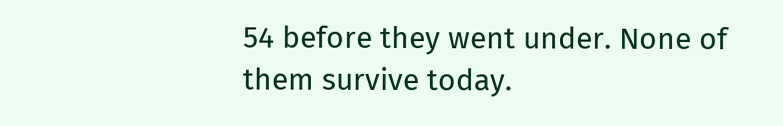54 before they went under. None of them survive today.